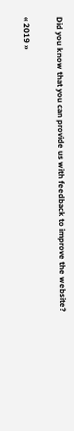Did you know that you can provide us with feedback to improve the website?

« 2019 »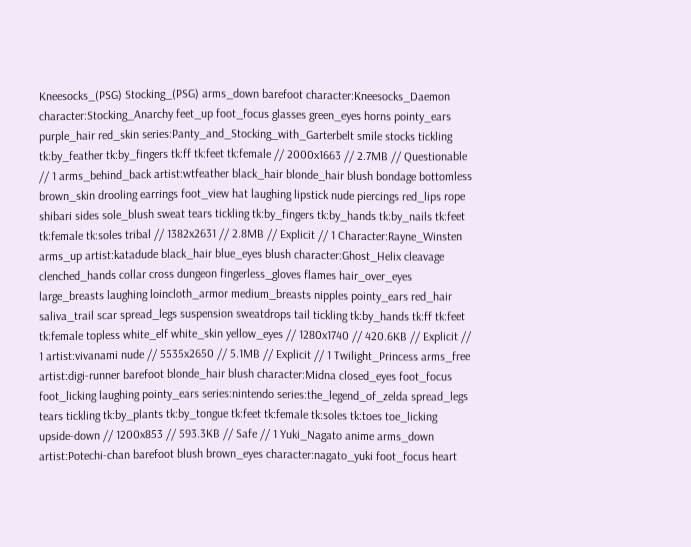Kneesocks_(PSG) Stocking_(PSG) arms_down barefoot character:Kneesocks_Daemon character:Stocking_Anarchy feet_up foot_focus glasses green_eyes horns pointy_ears purple_hair red_skin series:Panty_and_Stocking_with_Garterbelt smile stocks tickling tk:by_feather tk:by_fingers tk:ff tk:feet tk:female // 2000x1663 // 2.7MB // Questionable // 1 arms_behind_back artist:wtfeather black_hair blonde_hair blush bondage bottomless brown_skin drooling earrings foot_view hat laughing lipstick nude piercings red_lips rope shibari sides sole_blush sweat tears tickling tk:by_fingers tk:by_hands tk:by_nails tk:feet tk:female tk:soles tribal // 1382x2631 // 2.8MB // Explicit // 1 Character:Rayne_Winsten arms_up artist:katadude black_hair blue_eyes blush character:Ghost_Helix cleavage clenched_hands collar cross dungeon fingerless_gloves flames hair_over_eyes large_breasts laughing loincloth_armor medium_breasts nipples pointy_ears red_hair saliva_trail scar spread_legs suspension sweatdrops tail tickling tk:by_hands tk:ff tk:feet tk:female topless white_elf white_skin yellow_eyes // 1280x1740 // 420.6KB // Explicit // 1 artist:vivanami nude // 5535x2650 // 5.1MB // Explicit // 1 Twilight_Princess arms_free artist:digi-runner barefoot blonde_hair blush character:Midna closed_eyes foot_focus foot_licking laughing pointy_ears series:nintendo series:the_legend_of_zelda spread_legs tears tickling tk:by_plants tk:by_tongue tk:feet tk:female tk:soles tk:toes toe_licking upside-down // 1200x853 // 593.3KB // Safe // 1 Yuki_Nagato anime arms_down artist:Potechi-chan barefoot blush brown_eyes character:nagato_yuki foot_focus heart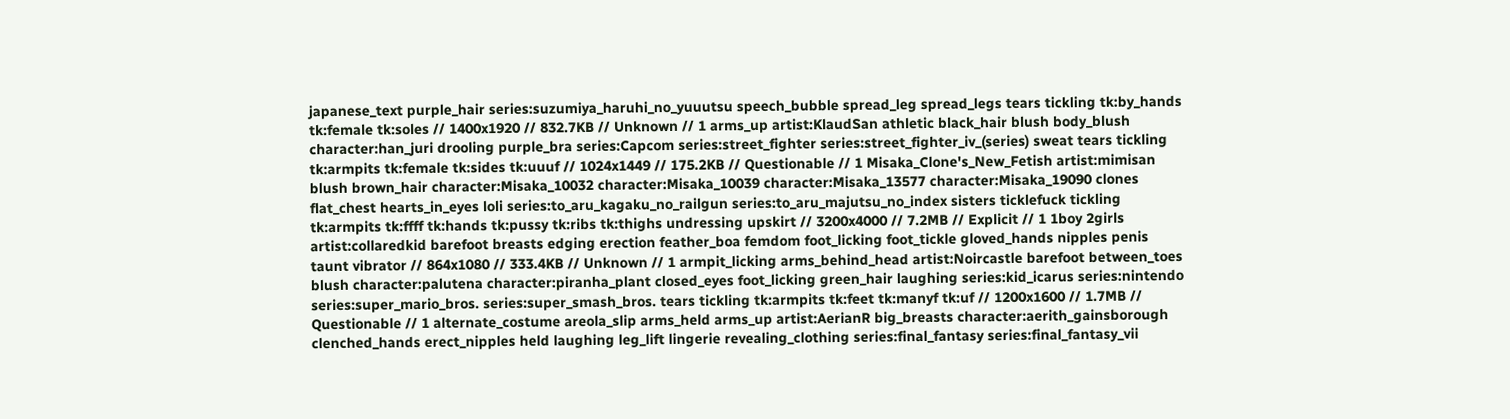japanese_text purple_hair series:suzumiya_haruhi_no_yuuutsu speech_bubble spread_leg spread_legs tears tickling tk:by_hands tk:female tk:soles // 1400x1920 // 832.7KB // Unknown // 1 arms_up artist:KlaudSan athletic black_hair blush body_blush character:han_juri drooling purple_bra series:Capcom series:street_fighter series:street_fighter_iv_(series) sweat tears tickling tk:armpits tk:female tk:sides tk:uuuf // 1024x1449 // 175.2KB // Questionable // 1 Misaka_Clone's_New_Fetish artist:mimisan blush brown_hair character:Misaka_10032 character:Misaka_10039 character:Misaka_13577 character:Misaka_19090 clones flat_chest hearts_in_eyes loli series:to_aru_kagaku_no_railgun series:to_aru_majutsu_no_index sisters ticklefuck tickling tk:armpits tk:ffff tk:hands tk:pussy tk:ribs tk:thighs undressing upskirt // 3200x4000 // 7.2MB // Explicit // 1 1boy 2girls artist:collaredkid barefoot breasts edging erection feather_boa femdom foot_licking foot_tickle gloved_hands nipples penis taunt vibrator // 864x1080 // 333.4KB // Unknown // 1 armpit_licking arms_behind_head artist:Noircastle barefoot between_toes blush character:palutena character:piranha_plant closed_eyes foot_licking green_hair laughing series:kid_icarus series:nintendo series:super_mario_bros. series:super_smash_bros. tears tickling tk:armpits tk:feet tk:manyf tk:uf // 1200x1600 // 1.7MB // Questionable // 1 alternate_costume areola_slip arms_held arms_up artist:AerianR big_breasts character:aerith_gainsborough clenched_hands erect_nipples held laughing leg_lift lingerie revealing_clothing series:final_fantasy series:final_fantasy_vii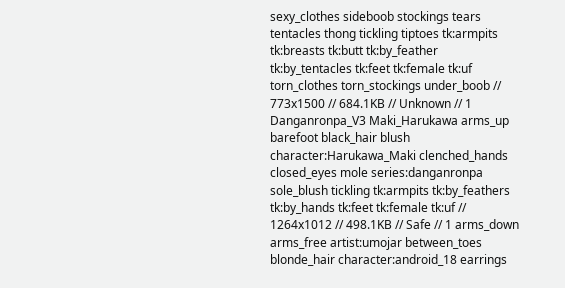sexy_clothes sideboob stockings tears tentacles thong tickling tiptoes tk:armpits tk:breasts tk:butt tk:by_feather tk:by_tentacles tk:feet tk:female tk:uf torn_clothes torn_stockings under_boob // 773x1500 // 684.1KB // Unknown // 1 Danganronpa_V3 Maki_Harukawa arms_up barefoot black_hair blush character:Harukawa_Maki clenched_hands closed_eyes mole series:danganronpa sole_blush tickling tk:armpits tk:by_feathers tk:by_hands tk:feet tk:female tk:uf // 1264x1012 // 498.1KB // Safe // 1 arms_down arms_free artist:umojar between_toes blonde_hair character:android_18 earrings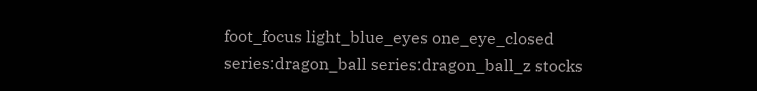foot_focus light_blue_eyes one_eye_closed series:dragon_ball series:dragon_ball_z stocks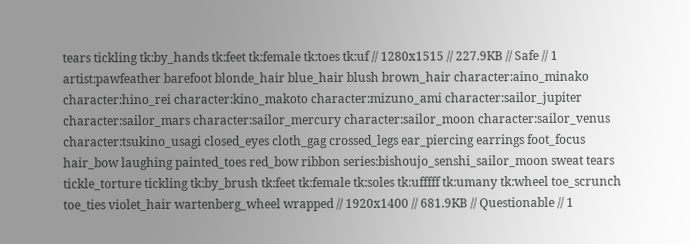tears tickling tk:by_hands tk:feet tk:female tk:toes tk:uf // 1280x1515 // 227.9KB // Safe // 1 artist:pawfeather barefoot blonde_hair blue_hair blush brown_hair character:aino_minako character:hino_rei character:kino_makoto character:mizuno_ami character:sailor_jupiter character:sailor_mars character:sailor_mercury character:sailor_moon character:sailor_venus character:tsukino_usagi closed_eyes cloth_gag crossed_legs ear_piercing earrings foot_focus hair_bow laughing painted_toes red_bow ribbon series:bishoujo_senshi_sailor_moon sweat tears tickle_torture tickling tk:by_brush tk:feet tk:female tk:soles tk:ufffff tk:umany tk:wheel toe_scrunch toe_ties violet_hair wartenberg_wheel wrapped // 1920x1400 // 681.9KB // Questionable // 1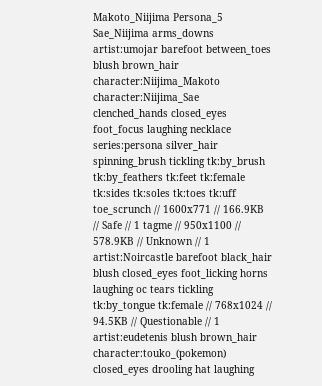Makoto_Niijima Persona_5 Sae_Niijima arms_downs artist:umojar barefoot between_toes blush brown_hair character:Niijima_Makoto character:Niijima_Sae clenched_hands closed_eyes foot_focus laughing necklace series:persona silver_hair spinning_brush tickling tk:by_brush tk:by_feathers tk:feet tk:female tk:sides tk:soles tk:toes tk:uff toe_scrunch // 1600x771 // 166.9KB // Safe // 1 tagme // 950x1100 // 578.9KB // Unknown // 1 artist:Noircastle barefoot black_hair blush closed_eyes foot_licking horns laughing oc tears tickling tk:by_tongue tk:female // 768x1024 // 94.5KB // Questionable // 1 artist:eudetenis blush brown_hair character:touko_(pokemon) closed_eyes drooling hat laughing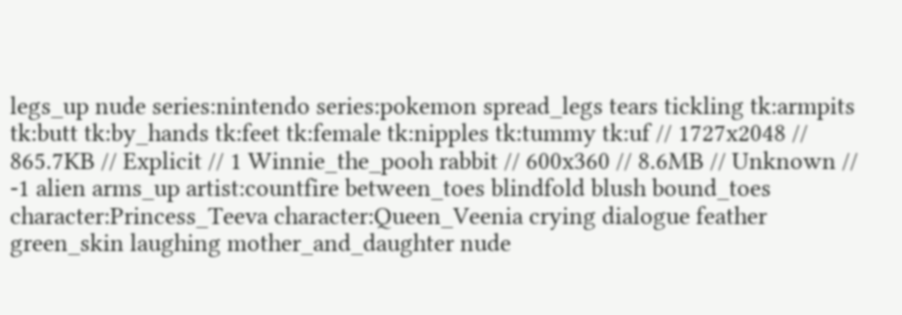legs_up nude series:nintendo series:pokemon spread_legs tears tickling tk:armpits tk:butt tk:by_hands tk:feet tk:female tk:nipples tk:tummy tk:uf // 1727x2048 // 865.7KB // Explicit // 1 Winnie_the_pooh rabbit // 600x360 // 8.6MB // Unknown // -1 alien arms_up artist:countfire between_toes blindfold blush bound_toes character:Princess_Teeva character:Queen_Veenia crying dialogue feather green_skin laughing mother_and_daughter nude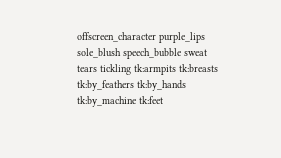offscreen_character purple_lips sole_blush speech_bubble sweat tears tickling tk:armpits tk:breasts tk:by_feathers tk:by_hands tk:by_machine tk:feet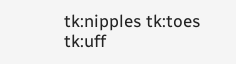tk:nipples tk:toes tk:uff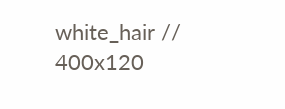white_hair // 400x120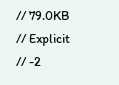// 79.0KB // Explicit // -2